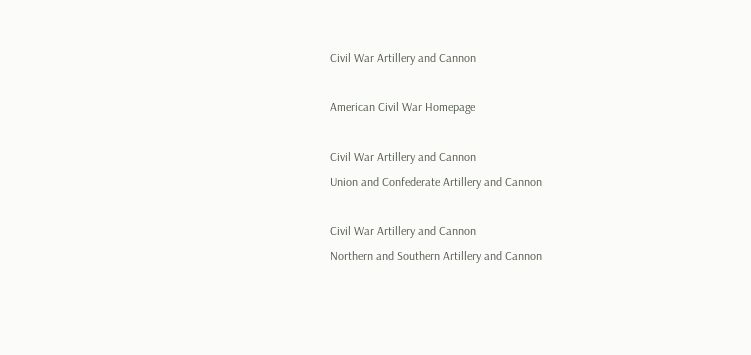Civil War Artillery and Cannon

American Civil War Homepage

Civil War Artillery and Cannon
Union and Confederate Artillery and Cannon

Civil War Artillery and Cannon
Northern and Southern Artillery and Cannon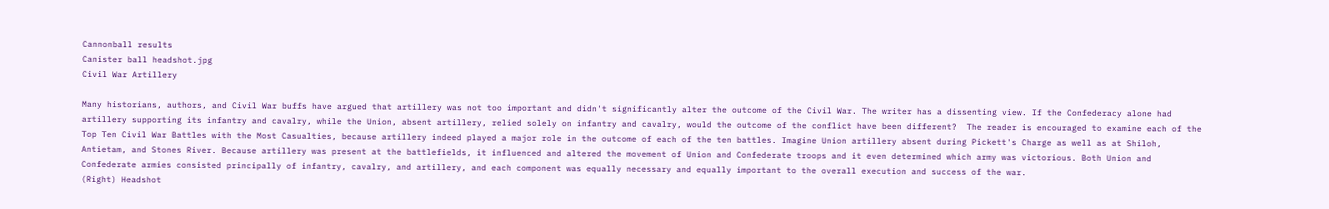Cannonball results
Canister ball headshot.jpg
Civil War Artillery

Many historians, authors, and Civil War buffs have argued that artillery was not too important and didn't significantly alter the outcome of the Civil War. The writer has a dissenting view. If the Confederacy alone had artillery supporting its infantry and cavalry, while the Union, absent artillery, relied solely on infantry and cavalry, would the outcome of the conflict have been different?  The reader is encouraged to examine each of the Top Ten Civil War Battles with the Most Casualties, because artillery indeed played a major role in the outcome of each of the ten battles. Imagine Union artillery absent during Pickett's Charge as well as at Shiloh, Antietam, and Stones River. Because artillery was present at the battlefields, it influenced and altered the movement of Union and Confederate troops and it even determined which army was victorious. Both Union and Confederate armies consisted principally of infantry, cavalry, and artillery, and each component was equally necessary and equally important to the overall execution and success of the war.
(Right) Headshot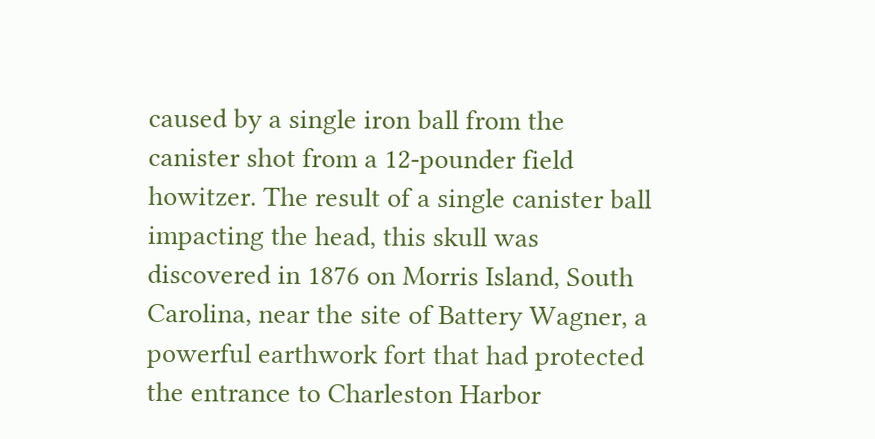caused by a single iron ball from the canister shot from a 12-pounder field howitzer. The result of a single canister ball impacting the head, this skull was discovered in 1876 on Morris Island, South Carolina, near the site of Battery Wagner, a powerful earthwork fort that had protected the entrance to Charleston Harbor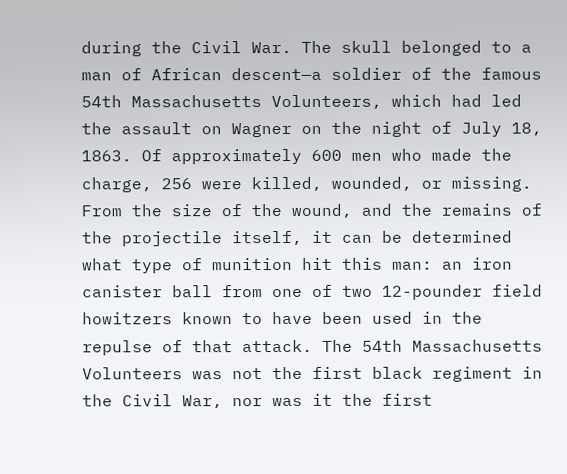during the Civil War. The skull belonged to a man of African descent—a soldier of the famous 54th Massachusetts Volunteers, which had led the assault on Wagner on the night of July 18, 1863. Of approximately 600 men who made the charge, 256 were killed, wounded, or missing. From the size of the wound, and the remains of the projectile itself, it can be determined what type of munition hit this man: an iron canister ball from one of two 12-pounder field howitzers known to have been used in the repulse of that attack. The 54th Massachusetts Volunteers was not the first black regiment in the Civil War, nor was it the first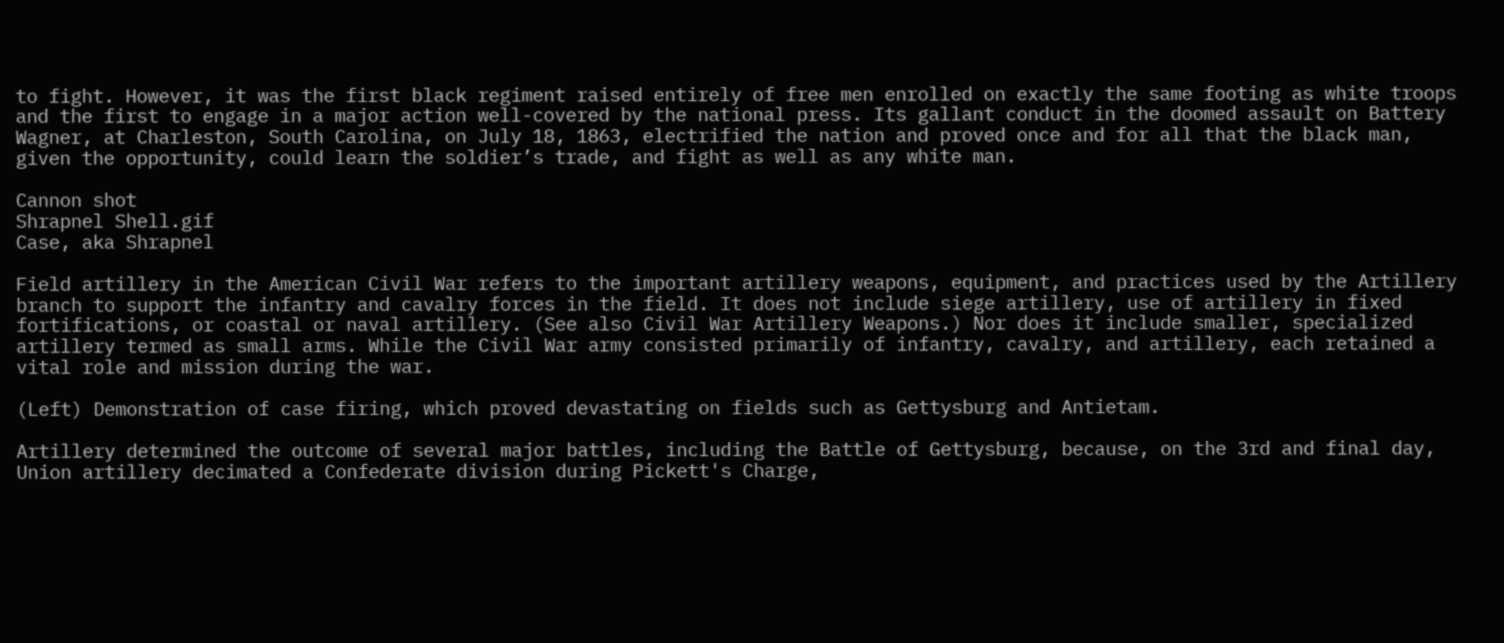to fight. However, it was the first black regiment raised entirely of free men enrolled on exactly the same footing as white troops and the first to engage in a major action well-covered by the national press. Its gallant conduct in the doomed assault on Battery Wagner, at Charleston, South Carolina, on July 18, 1863, electrified the nation and proved once and for all that the black man, given the opportunity, could learn the soldier’s trade, and fight as well as any white man.

Cannon shot
Shrapnel Shell.gif
Case, aka Shrapnel

Field artillery in the American Civil War refers to the important artillery weapons, equipment, and practices used by the Artillery branch to support the infantry and cavalry forces in the field. It does not include siege artillery, use of artillery in fixed fortifications, or coastal or naval artillery. (See also Civil War Artillery Weapons.) Nor does it include smaller, specialized artillery termed as small arms. While the Civil War army consisted primarily of infantry, cavalry, and artillery, each retained a vital role and mission during the war.

(Left) Demonstration of case firing, which proved devastating on fields such as Gettysburg and Antietam.

Artillery determined the outcome of several major battles, including the Battle of Gettysburg, because, on the 3rd and final day, Union artillery decimated a Confederate division during Pickett's Charge,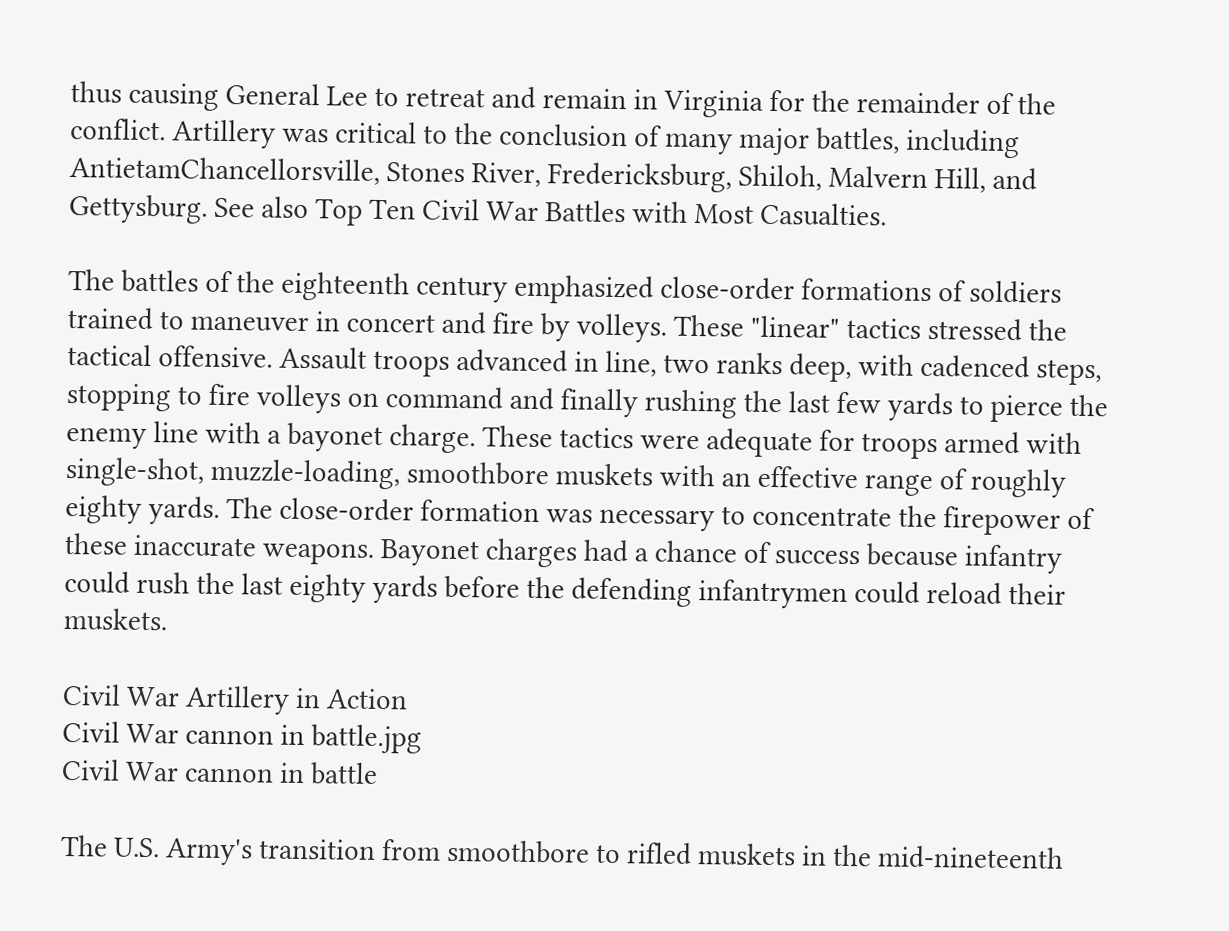thus causing General Lee to retreat and remain in Virginia for the remainder of the conflict. Artillery was critical to the conclusion of many major battles, including AntietamChancellorsville, Stones River, Fredericksburg, Shiloh, Malvern Hill, and Gettysburg. See also Top Ten Civil War Battles with Most Casualties.

The battles of the eighteenth century emphasized close-order formations of soldiers trained to maneuver in concert and fire by volleys. These "linear" tactics stressed the tactical offensive. Assault troops advanced in line, two ranks deep, with cadenced steps, stopping to fire volleys on command and finally rushing the last few yards to pierce the enemy line with a bayonet charge. These tactics were adequate for troops armed with single-shot, muzzle-loading, smoothbore muskets with an effective range of roughly eighty yards. The close-order formation was necessary to concentrate the firepower of these inaccurate weapons. Bayonet charges had a chance of success because infantry could rush the last eighty yards before the defending infantrymen could reload their muskets.

Civil War Artillery in Action
Civil War cannon in battle.jpg
Civil War cannon in battle

The U.S. Army's transition from smoothbore to rifled muskets in the mid-nineteenth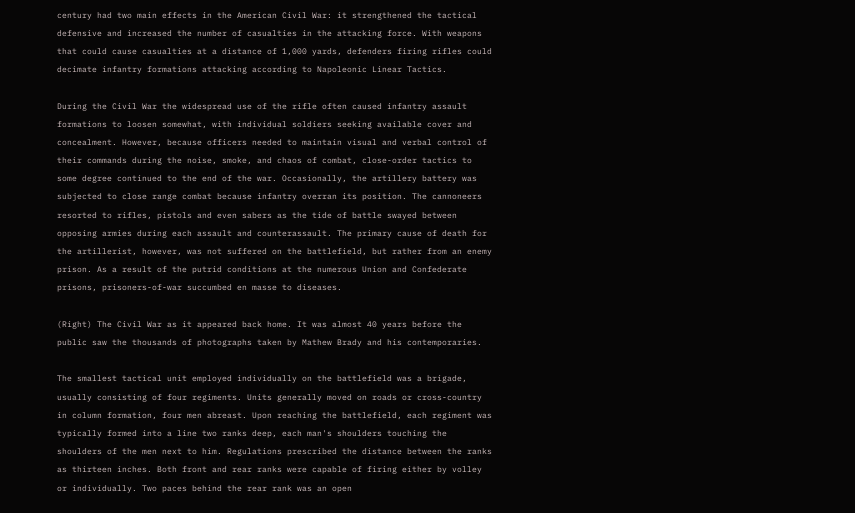century had two main effects in the American Civil War: it strengthened the tactical defensive and increased the number of casualties in the attacking force. With weapons that could cause casualties at a distance of 1,000 yards, defenders firing rifles could decimate infantry formations attacking according to Napoleonic Linear Tactics.

During the Civil War the widespread use of the rifle often caused infantry assault formations to loosen somewhat, with individual soldiers seeking available cover and concealment. However, because officers needed to maintain visual and verbal control of their commands during the noise, smoke, and chaos of combat, close-order tactics to some degree continued to the end of the war. Occasionally, the artillery battery was subjected to close range combat because infantry overran its position. The cannoneers resorted to rifles, pistols and even sabers as the tide of battle swayed between opposing armies during each assault and counterassault. The primary cause of death for the artillerist, however, was not suffered on the battlefield, but rather from an enemy prison. As a result of the putrid conditions at the numerous Union and Confederate prisons, prisoners-of-war succumbed en masse to diseases.

(Right) The Civil War as it appeared back home. It was almost 40 years before the public saw the thousands of photographs taken by Mathew Brady and his contemporaries.

The smallest tactical unit employed individually on the battlefield was a brigade, usually consisting of four regiments. Units generally moved on roads or cross-country in column formation, four men abreast. Upon reaching the battlefield, each regiment was typically formed into a line two ranks deep, each man's shoulders touching the shoulders of the men next to him. Regulations prescribed the distance between the ranks as thirteen inches. Both front and rear ranks were capable of firing either by volley or individually. Two paces behind the rear rank was an open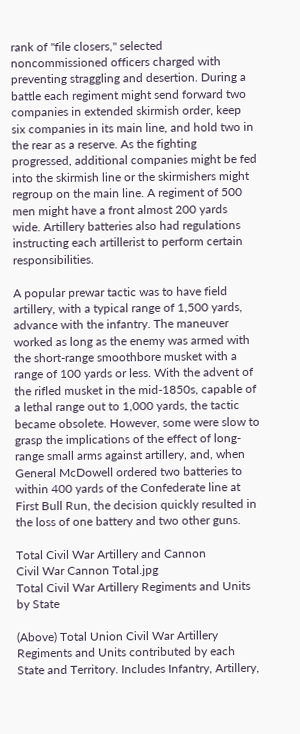rank of "file closers," selected noncommissioned officers charged with preventing straggling and desertion. During a battle each regiment might send forward two companies in extended skirmish order, keep six companies in its main line, and hold two in the rear as a reserve. As the fighting progressed, additional companies might be fed into the skirmish line or the skirmishers might regroup on the main line. A regiment of 500 men might have a front almost 200 yards wide. Artillery batteries also had regulations instructing each artillerist to perform certain responsibilities.

A popular prewar tactic was to have field artillery, with a typical range of 1,500 yards, advance with the infantry. The maneuver worked as long as the enemy was armed with the short-range smoothbore musket with a range of 100 yards or less. With the advent of the rifled musket in the mid-1850s, capable of a lethal range out to 1,000 yards, the tactic became obsolete. However, some were slow to grasp the implications of the effect of long-range small arms against artillery, and, when General McDowell ordered two batteries to within 400 yards of the Confederate line at First Bull Run, the decision quickly resulted in the loss of one battery and two other guns.

Total Civil War Artillery and Cannon
Civil War Cannon Total.jpg
Total Civil War Artillery Regiments and Units by State

(Above) Total Union Civil War Artillery Regiments and Units contributed by each State and Territory. Includes Infantry, Artillery,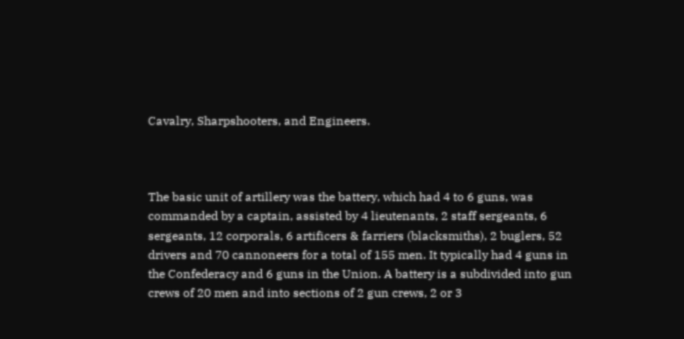Cavalry, Sharpshooters, and Engineers.



The basic unit of artillery was the battery, which had 4 to 6 guns, was commanded by a captain, assisted by 4 lieutenants, 2 staff sergeants, 6 sergeants, 12 corporals, 6 artificers & farriers (blacksmiths), 2 buglers, 52 drivers and 70 cannoneers for a total of 155 men. It typically had 4 guns in the Confederacy and 6 guns in the Union. A battery is a subdivided into gun crews of 20 men and into sections of 2 gun crews, 2 or 3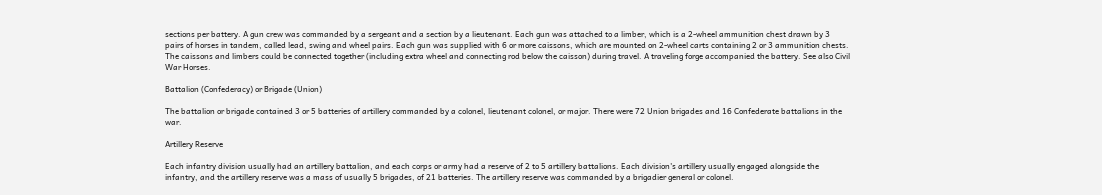sections per battery. A gun crew was commanded by a sergeant and a section by a lieutenant. Each gun was attached to a limber, which is a 2-wheel ammunition chest drawn by 3 pairs of horses in tandem, called lead, swing and wheel pairs. Each gun was supplied with 6 or more caissons, which are mounted on 2-wheel carts containing 2 or 3 ammunition chests. The caissons and limbers could be connected together (including extra wheel and connecting rod below the caisson) during travel. A traveling forge accompanied the battery. See also Civil War Horses.

Battalion (Confederacy) or Brigade (Union)

The battalion or brigade contained 3 or 5 batteries of artillery commanded by a colonel, lieutenant colonel, or major. There were 72 Union brigades and 16 Confederate battalions in the war.

Artillery Reserve

Each infantry division usually had an artillery battalion, and each corps or army had a reserve of 2 to 5 artillery battalions. Each division's artillery usually engaged alongside the infantry, and the artillery reserve was a mass of usually 5 brigades, of 21 batteries. The artillery reserve was commanded by a brigadier general or colonel.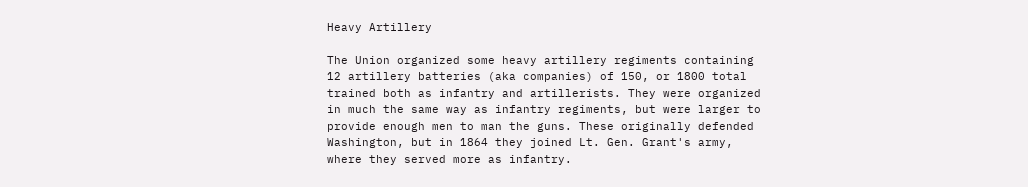Heavy Artillery

The Union organized some heavy artillery regiments containing 12 artillery batteries (aka companies) of 150, or 1800 total trained both as infantry and artillerists. They were organized in much the same way as infantry regiments, but were larger to provide enough men to man the guns. These originally defended Washington, but in 1864 they joined Lt. Gen. Grant's army, where they served more as infantry.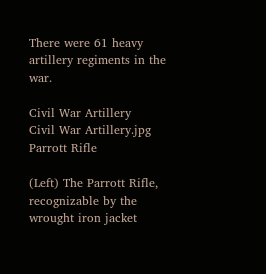There were 61 heavy artillery regiments in the war.

Civil War Artillery
Civil War Artillery.jpg
Parrott Rifle

(Left) The Parrott Rifle, recognizable by the wrought iron jacket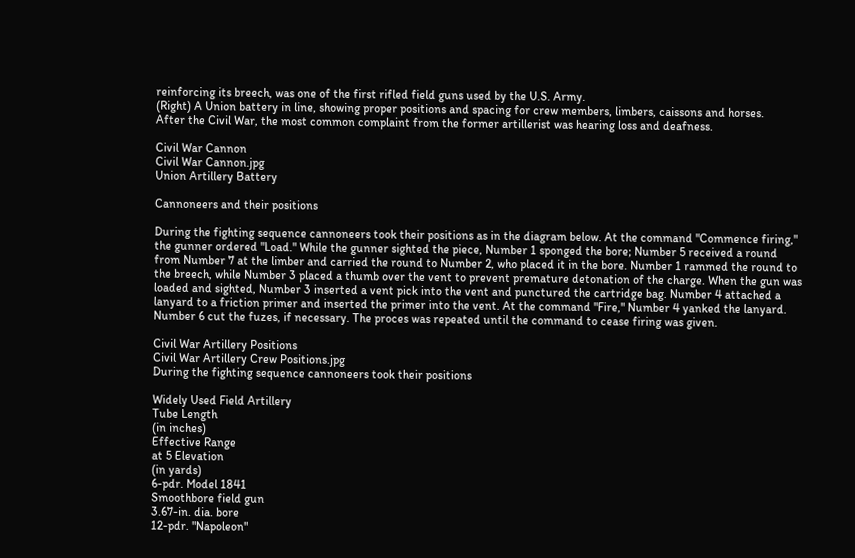reinforcing its breech, was one of the first rifled field guns used by the U.S. Army.
(Right) A Union battery in line, showing proper positions and spacing for crew members, limbers, caissons and horses.
After the Civil War, the most common complaint from the former artillerist was hearing loss and deafness.

Civil War Cannon
Civil War Cannon.jpg
Union Artillery Battery

Cannoneers and their positions

During the fighting sequence cannoneers took their positions as in the diagram below. At the command "Commence firing," the gunner ordered "Load." While the gunner sighted the piece, Number 1 sponged the bore; Number 5 received a round from Number 7 at the limber and carried the round to Number 2, who placed it in the bore. Number 1 rammed the round to the breech, while Number 3 placed a thumb over the vent to prevent premature detonation of the charge. When the gun was loaded and sighted, Number 3 inserted a vent pick into the vent and punctured the cartridge bag. Number 4 attached a lanyard to a friction primer and inserted the primer into the vent. At the command "Fire," Number 4 yanked the lanyard. Number 6 cut the fuzes, if necessary. The proces was repeated until the command to cease firing was given.

Civil War Artillery Positions
Civil War Artillery Crew Positions.jpg
During the fighting sequence cannoneers took their positions

Widely Used Field Artillery
Tube Length
(in inches)
Effective Range
at 5 Elevation
(in yards)
6-pdr. Model 1841
Smoothbore field gun
3.67-in. dia. bore
12-pdr. "Napoleon"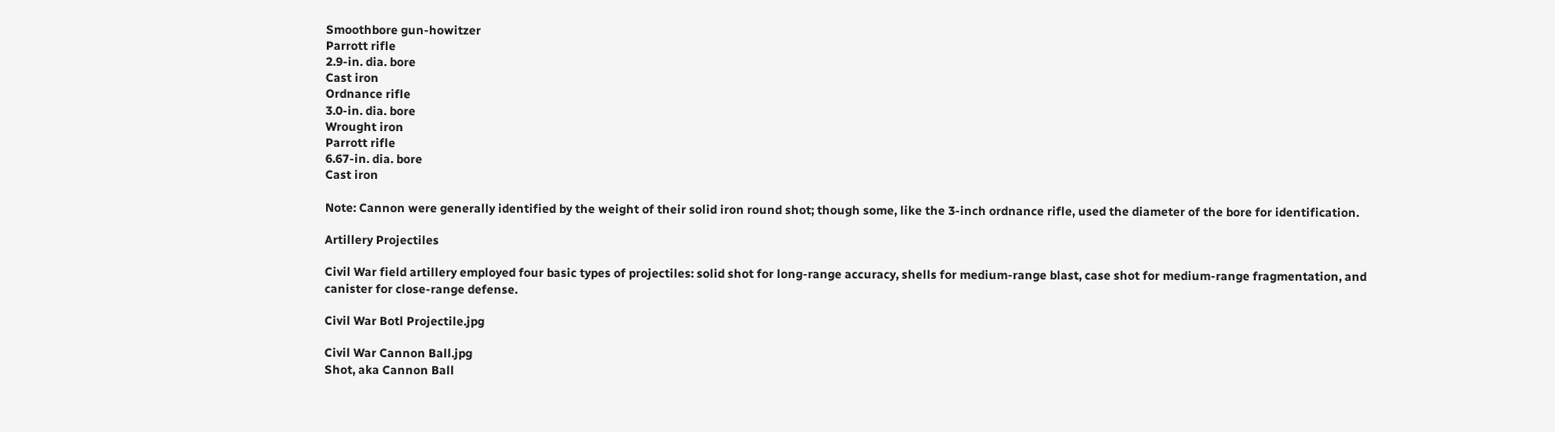Smoothbore gun-howitzer
Parrott rifle
2.9-in. dia. bore
Cast iron
Ordnance rifle
3.0-in. dia. bore
Wrought iron
Parrott rifle
6.67-in. dia. bore
Cast iron

Note: Cannon were generally identified by the weight of their solid iron round shot; though some, like the 3-inch ordnance rifle, used the diameter of the bore for identification.

Artillery Projectiles

Civil War field artillery employed four basic types of projectiles: solid shot for long-range accuracy, shells for medium-range blast, case shot for medium-range fragmentation, and canister for close-range defense.

Civil War Botl Projectile.jpg

Civil War Cannon Ball.jpg
Shot, aka Cannon Ball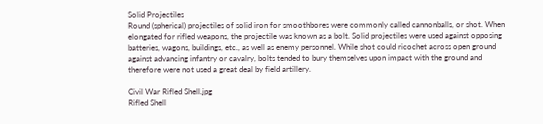Solid Projectiles
Round (spherical) projectiles of solid iron for smoothbores were commonly called cannonballs, or shot. When elongated for rifled weapons, the projectile was known as a bolt. Solid projectiles were used against opposing batteries, wagons, buildings, etc., as well as enemy personnel. While shot could ricochet across open ground against advancing infantry or cavalry, bolts tended to bury themselves upon impact with the ground and therefore were not used a great deal by field artillery.

Civil War Rifled Shell.jpg
Rifled Shell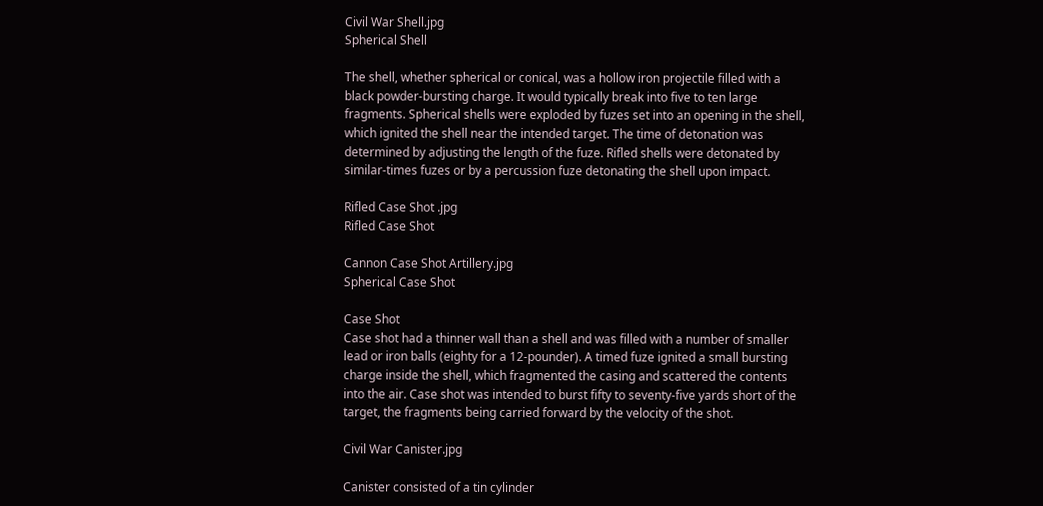Civil War Shell.jpg
Spherical Shell

The shell, whether spherical or conical, was a hollow iron projectile filled with a black powder-bursting charge. It would typically break into five to ten large fragments. Spherical shells were exploded by fuzes set into an opening in the shell, which ignited the shell near the intended target. The time of detonation was determined by adjusting the length of the fuze. Rifled shells were detonated by similar-times fuzes or by a percussion fuze detonating the shell upon impact.

Rifled Case Shot .jpg
Rifled Case Shot

Cannon Case Shot Artillery.jpg
Spherical Case Shot

Case Shot
Case shot had a thinner wall than a shell and was filled with a number of smaller lead or iron balls (eighty for a 12-pounder). A timed fuze ignited a small bursting charge inside the shell, which fragmented the casing and scattered the contents into the air. Case shot was intended to burst fifty to seventy-five yards short of the target, the fragments being carried forward by the velocity of the shot.

Civil War Canister.jpg

Canister consisted of a tin cylinder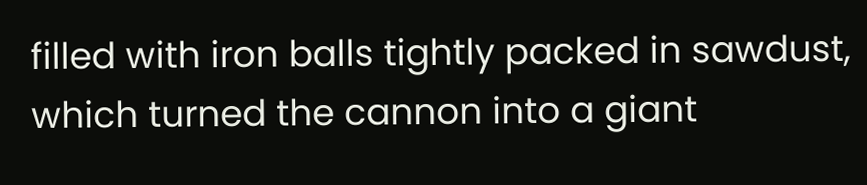filled with iron balls tightly packed in sawdust, which turned the cannon into a giant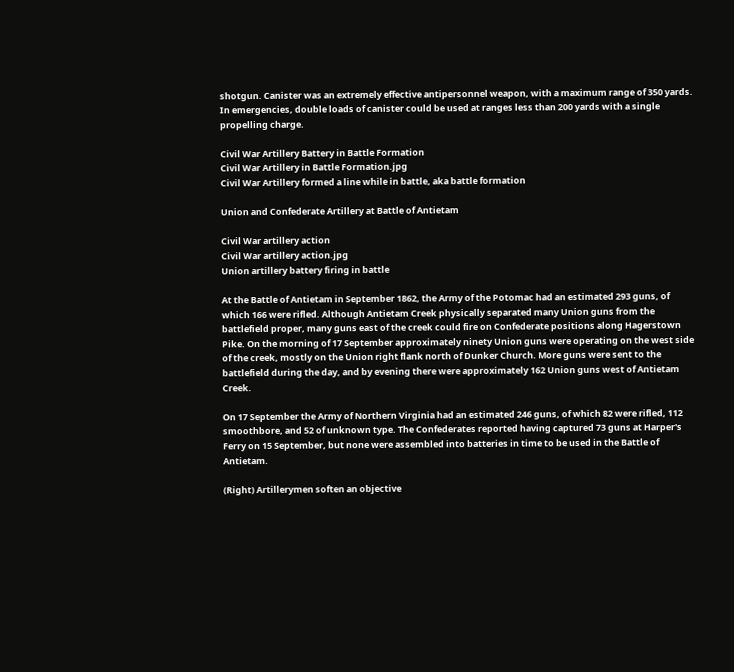shotgun. Canister was an extremely effective antipersonnel weapon, with a maximum range of 350 yards. In emergencies, double loads of canister could be used at ranges less than 200 yards with a single propelling charge.

Civil War Artillery Battery in Battle Formation
Civil War Artillery in Battle Formation.jpg
Civil War Artillery formed a line while in battle, aka battle formation

Union and Confederate Artillery at Battle of Antietam

Civil War artillery action
Civil War artillery action.jpg
Union artillery battery firing in battle

At the Battle of Antietam in September 1862, the Army of the Potomac had an estimated 293 guns, of which 166 were rifled. Although Antietam Creek physically separated many Union guns from the battlefield proper, many guns east of the creek could fire on Confederate positions along Hagerstown Pike. On the morning of 17 September approximately ninety Union guns were operating on the west side of the creek, mostly on the Union right flank north of Dunker Church. More guns were sent to the battlefield during the day, and by evening there were approximately 162 Union guns west of Antietam Creek.

On 17 September the Army of Northern Virginia had an estimated 246 guns, of which 82 were rifled, 112 smoothbore, and 52 of unknown type. The Confederates reported having captured 73 guns at Harper's Ferry on 15 September, but none were assembled into batteries in time to be used in the Battle of Antietam.

(Right) Artillerymen soften an objective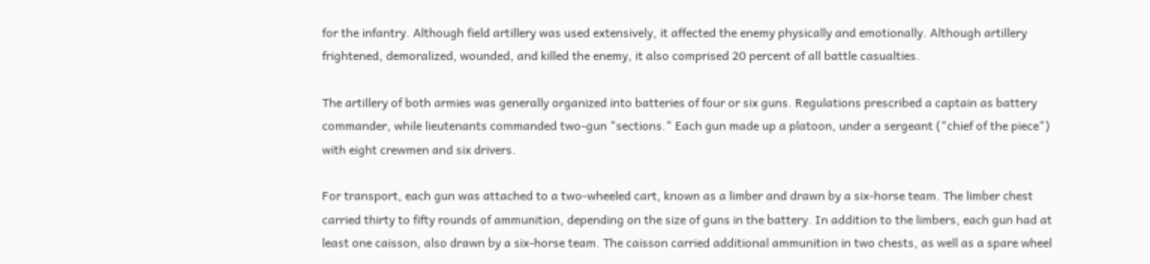for the infantry. Although field artillery was used extensively, it affected the enemy physically and emotionally. Although artillery frightened, demoralized, wounded, and killed the enemy, it also comprised 20 percent of all battle casualties.

The artillery of both armies was generally organized into batteries of four or six guns. Regulations prescribed a captain as battery commander, while lieutenants commanded two-gun "sections." Each gun made up a platoon, under a sergeant ("chief of the piece") with eight crewmen and six drivers.

For transport, each gun was attached to a two-wheeled cart, known as a limber and drawn by a six-horse team. The limber chest carried thirty to fifty rounds of ammunition, depending on the size of guns in the battery. In addition to the limbers, each gun had at least one caisson, also drawn by a six-horse team. The caisson carried additional ammunition in two chests, as well as a spare wheel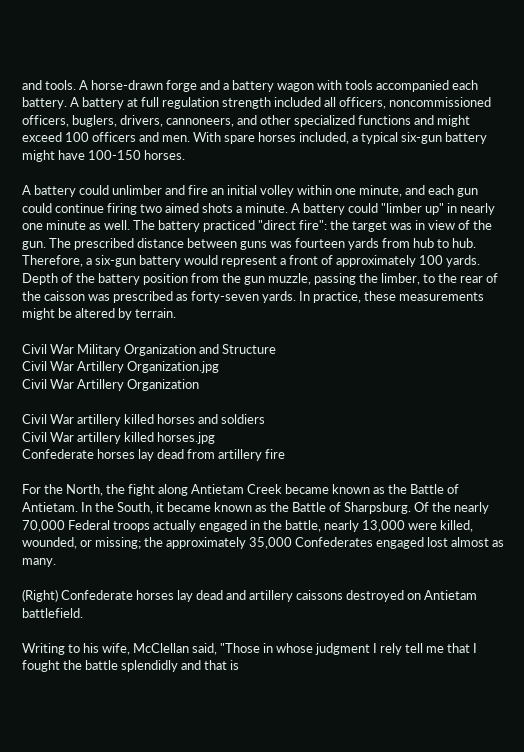and tools. A horse-drawn forge and a battery wagon with tools accompanied each battery. A battery at full regulation strength included all officers, noncommissioned officers, buglers, drivers, cannoneers, and other specialized functions and might exceed 100 officers and men. With spare horses included, a typical six-gun battery might have 100-150 horses.

A battery could unlimber and fire an initial volley within one minute, and each gun could continue firing two aimed shots a minute. A battery could "limber up" in nearly one minute as well. The battery practiced "direct fire": the target was in view of the gun. The prescribed distance between guns was fourteen yards from hub to hub. Therefore, a six-gun battery would represent a front of approximately 100 yards. Depth of the battery position from the gun muzzle, passing the limber, to the rear of the caisson was prescribed as forty-seven yards. In practice, these measurements might be altered by terrain.

Civil War Military Organization and Structure
Civil War Artillery Organization.jpg
Civil War Artillery Organization

Civil War artillery killed horses and soldiers
Civil War artillery killed horses.jpg
Confederate horses lay dead from artillery fire

For the North, the fight along Antietam Creek became known as the Battle of Antietam. In the South, it became known as the Battle of Sharpsburg. Of the nearly 70,000 Federal troops actually engaged in the battle, nearly 13,000 were killed, wounded, or missing; the approximately 35,000 Confederates engaged lost almost as many.

(Right) Confederate horses lay dead and artillery caissons destroyed on Antietam battlefield.

Writing to his wife, McClellan said, "Those in whose judgment I rely tell me that I fought the battle splendidly and that is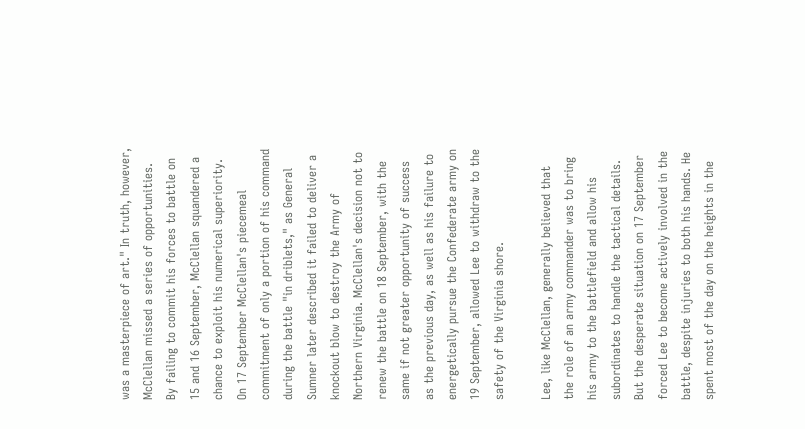was a masterpiece of art." In truth, however, McClellan missed a series of opportunities. By failing to commit his forces to battle on 15 and 16 September, McClellan squandered a chance to exploit his numerical superiority. On 17 September McClellan's piecemeal commitment of only a portion of his command during the battle "in driblets," as General Sumner later described it failed to deliver a knockout blow to destroy the Army of Northern Virginia. McClellan's decision not to renew the battle on 18 September, with the same if not greater opportunity of success as the previous day, as well as his failure to energetically pursue the Confederate army on 19 September, allowed Lee to withdraw to the safety of the Virginia shore.

Lee, like McClellan, generally believed that the role of an army commander was to bring his army to the battlefield and allow his subordinates to handle the tactical details. But the desperate situation on 17 September forced Lee to become actively involved in the battle, despite injuries to both his hands. He spent most of the day on the heights in the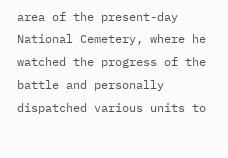area of the present-day National Cemetery, where he watched the progress of the battle and personally dispatched various units to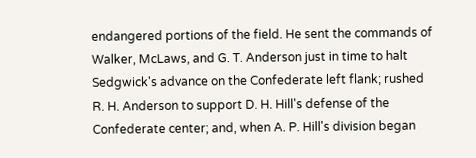endangered portions of the field. He sent the commands of Walker, McLaws, and G. T. Anderson just in time to halt Sedgwick's advance on the Confederate left flank; rushed R. H. Anderson to support D. H. Hill's defense of the Confederate center; and, when A. P. Hill's division began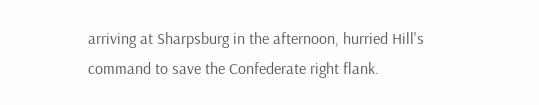arriving at Sharpsburg in the afternoon, hurried Hill's command to save the Confederate right flank.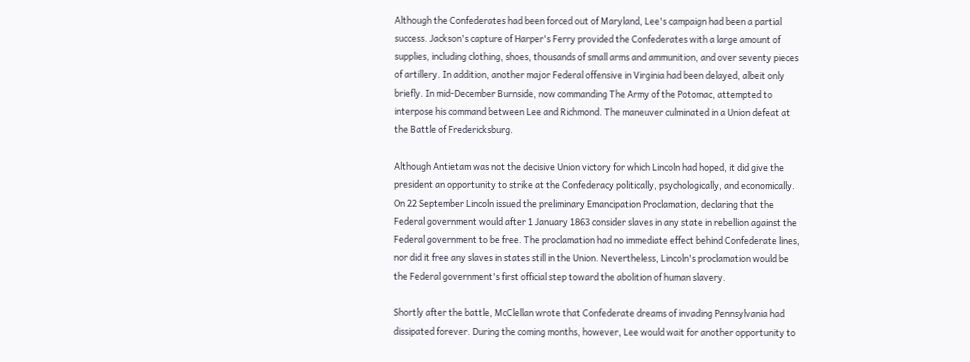Although the Confederates had been forced out of Maryland, Lee's campaign had been a partial success. Jackson's capture of Harper's Ferry provided the Confederates with a large amount of supplies, including clothing, shoes, thousands of small arms and ammunition, and over seventy pieces of artillery. In addition, another major Federal offensive in Virginia had been delayed, albeit only briefly. In mid-December Burnside, now commanding The Army of the Potomac, attempted to interpose his command between Lee and Richmond. The maneuver culminated in a Union defeat at the Battle of Fredericksburg.

Although Antietam was not the decisive Union victory for which Lincoln had hoped, it did give the president an opportunity to strike at the Confederacy politically, psychologically, and economically. On 22 September Lincoln issued the preliminary Emancipation Proclamation, declaring that the Federal government would after 1 January 1863 consider slaves in any state in rebellion against the Federal government to be free. The proclamation had no immediate effect behind Confederate lines, nor did it free any slaves in states still in the Union. Nevertheless, Lincoln's proclamation would be the Federal government's first official step toward the abolition of human slavery.

Shortly after the battle, McClellan wrote that Confederate dreams of invading Pennsylvania had dissipated forever. During the coming months, however, Lee would wait for another opportunity to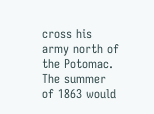cross his army north of the Potomac. The summer of 1863 would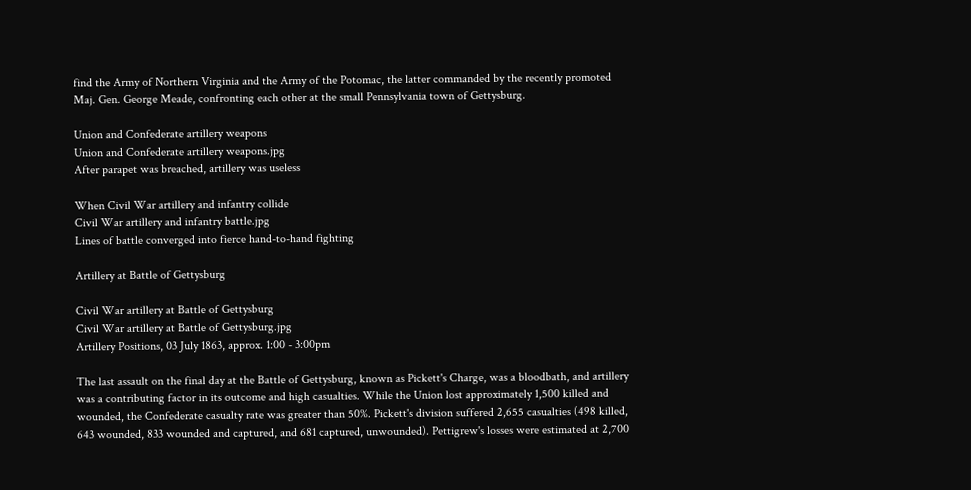find the Army of Northern Virginia and the Army of the Potomac, the latter commanded by the recently promoted Maj. Gen. George Meade, confronting each other at the small Pennsylvania town of Gettysburg.

Union and Confederate artillery weapons
Union and Confederate artillery weapons.jpg
After parapet was breached, artillery was useless

When Civil War artillery and infantry collide
Civil War artillery and infantry battle.jpg
Lines of battle converged into fierce hand-to-hand fighting

Artillery at Battle of Gettysburg

Civil War artillery at Battle of Gettysburg
Civil War artillery at Battle of Gettysburg.jpg
Artillery Positions, 03 July 1863, approx. 1:00 - 3:00pm

The last assault on the final day at the Battle of Gettysburg, known as Pickett's Charge, was a bloodbath, and artillery was a contributing factor in its outcome and high casualties. While the Union lost approximately 1,500 killed and wounded, the Confederate casualty rate was greater than 50%. Pickett's division suffered 2,655 casualties (498 killed, 643 wounded, 833 wounded and captured, and 681 captured, unwounded). Pettigrew's losses were estimated at 2,700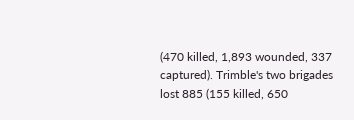(470 killed, 1,893 wounded, 337 captured). Trimble's two brigades lost 885 (155 killed, 650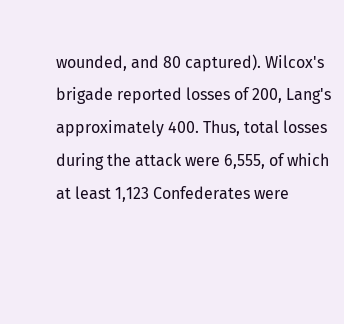wounded, and 80 captured). Wilcox's brigade reported losses of 200, Lang's approximately 400. Thus, total losses during the attack were 6,555, of which at least 1,123 Confederates were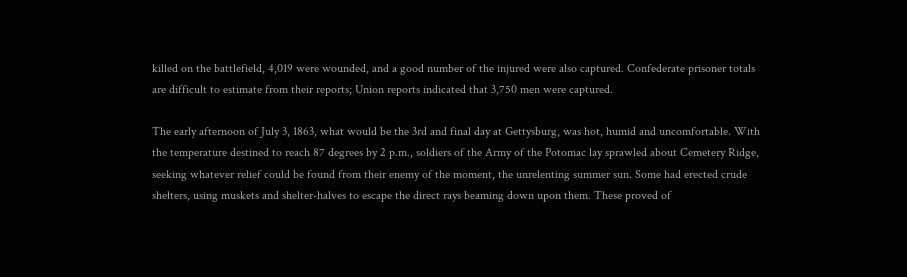killed on the battlefield, 4,019 were wounded, and a good number of the injured were also captured. Confederate prisoner totals are difficult to estimate from their reports; Union reports indicated that 3,750 men were captured.

The early afternoon of July 3, 1863, what would be the 3rd and final day at Gettysburg, was hot, humid and uncomfortable. With the temperature destined to reach 87 degrees by 2 p.m., soldiers of the Army of the Potomac lay sprawled about Cemetery Ridge, seeking whatever relief could be found from their enemy of the moment, the unrelenting summer sun. Some had erected crude shelters, using muskets and shelter-halves to escape the direct rays beaming down upon them. These proved of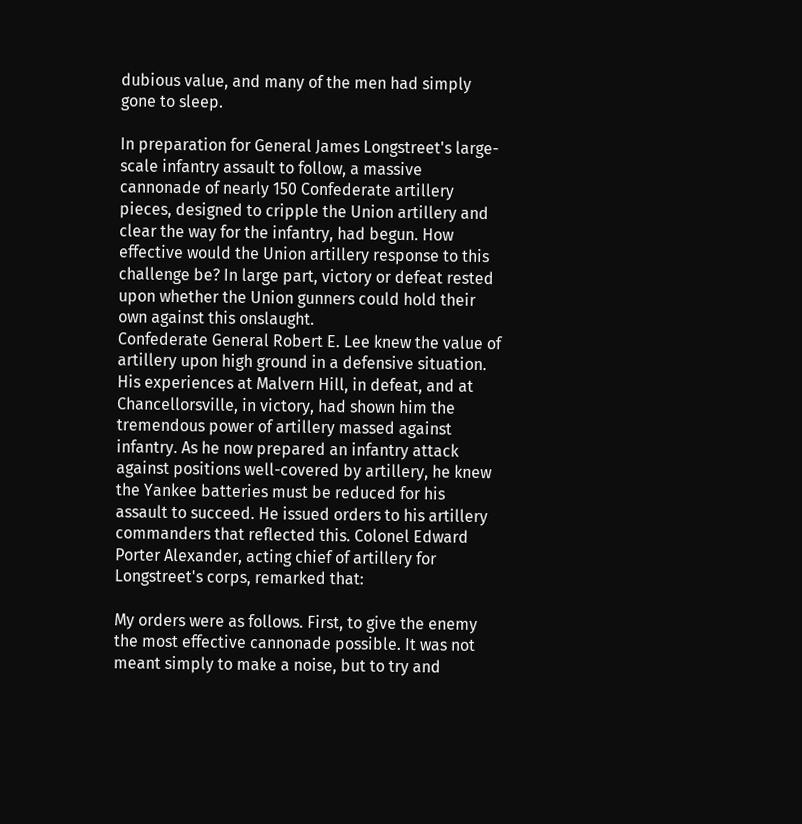dubious value, and many of the men had simply gone to sleep.

In preparation for General James Longstreet's large-scale infantry assault to follow, a massive cannonade of nearly 150 Confederate artillery pieces, designed to cripple the Union artillery and clear the way for the infantry, had begun. How effective would the Union artillery response to this challenge be? In large part, victory or defeat rested upon whether the Union gunners could hold their own against this onslaught.
Confederate General Robert E. Lee knew the value of artillery upon high ground in a defensive situation. His experiences at Malvern Hill, in defeat, and at Chancellorsville, in victory, had shown him the tremendous power of artillery massed against infantry. As he now prepared an infantry attack against positions well-covered by artillery, he knew the Yankee batteries must be reduced for his assault to succeed. He issued orders to his artillery commanders that reflected this. Colonel Edward Porter Alexander, acting chief of artillery for Longstreet's corps, remarked that:

My orders were as follows. First, to give the enemy the most effective cannonade possible. It was not meant simply to make a noise, but to try and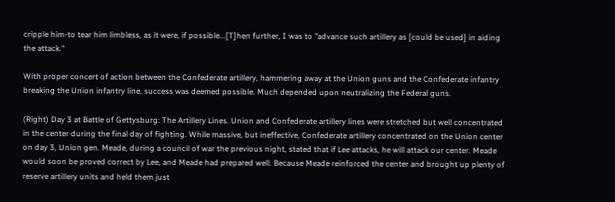cripple him-to tear him limbless, as it were, if possible...[T]hen further, I was to "advance such artillery as [could be used] in aiding the attack."

With proper concert of action between the Confederate artillery, hammering away at the Union guns and the Confederate infantry breaking the Union infantry line, success was deemed possible. Much depended upon neutralizing the Federal guns.

(Right) Day 3 at Battle of Gettysburg: The Artillery Lines. Union and Confederate artillery lines were stretched but well concentrated in the center during the final day of fighting. While massive, but ineffective, Confederate artillery concentrated on the Union center on day 3, Union gen. Meade, during a council of war the previous night, stated that if Lee attacks, he will attack our center. Meade would soon be proved correct by Lee, and Meade had prepared well. Because Meade reinforced the center and brought up plenty of reserve artillery units and held them just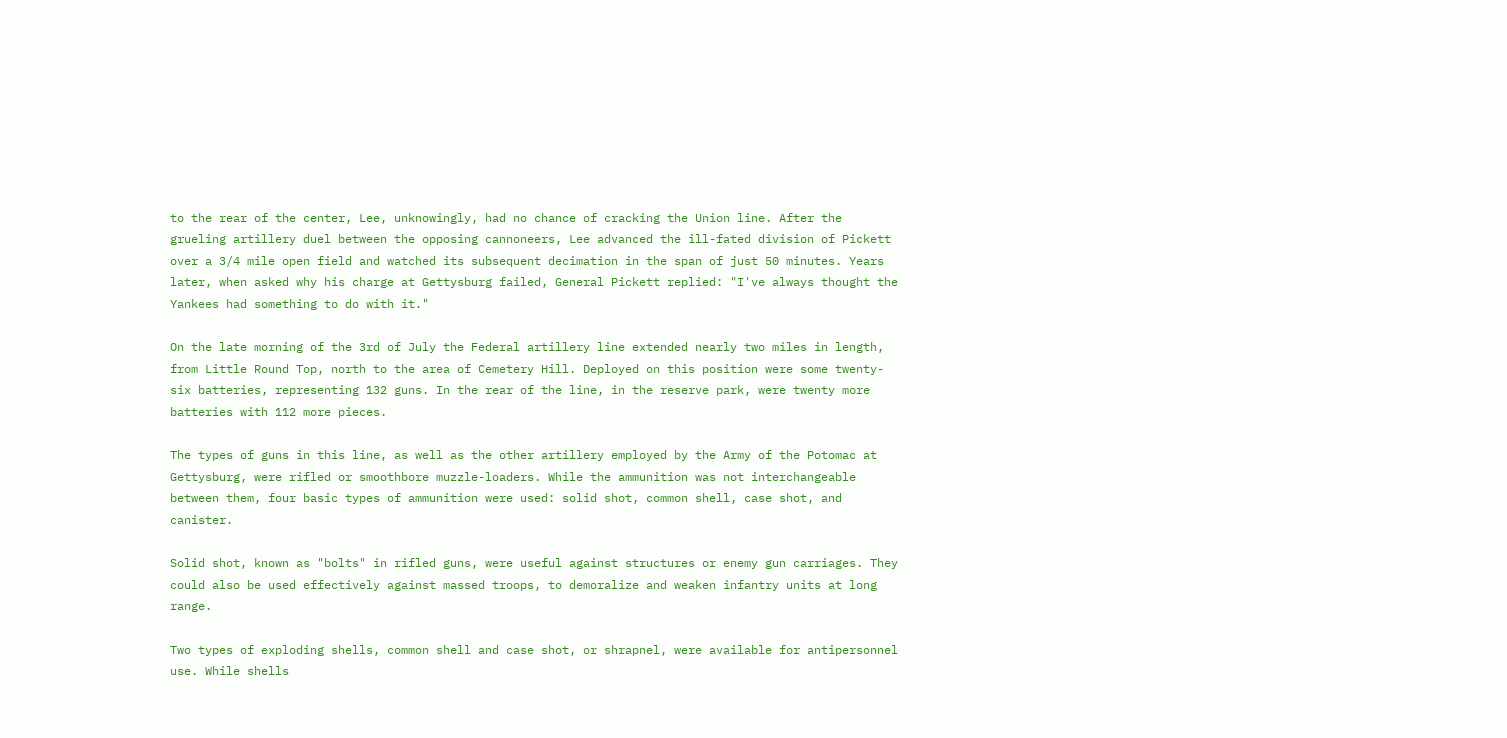to the rear of the center, Lee, unknowingly, had no chance of cracking the Union line. After the grueling artillery duel between the opposing cannoneers, Lee advanced the ill-fated division of Pickett over a 3/4 mile open field and watched its subsequent decimation in the span of just 50 minutes. Years later, when asked why his charge at Gettysburg failed, General Pickett replied: "I've always thought the Yankees had something to do with it."

On the late morning of the 3rd of July the Federal artillery line extended nearly two miles in length, from Little Round Top, north to the area of Cemetery Hill. Deployed on this position were some twenty-six batteries, representing 132 guns. In the rear of the line, in the reserve park, were twenty more batteries with 112 more pieces.

The types of guns in this line, as well as the other artillery employed by the Army of the Potomac at Gettysburg, were rifled or smoothbore muzzle-loaders. While the ammunition was not interchangeable between them, four basic types of ammunition were used: solid shot, common shell, case shot, and canister.

Solid shot, known as "bolts" in rifled guns, were useful against structures or enemy gun carriages. They could also be used effectively against massed troops, to demoralize and weaken infantry units at long range.

Two types of exploding shells, common shell and case shot, or shrapnel, were available for antipersonnel use. While shells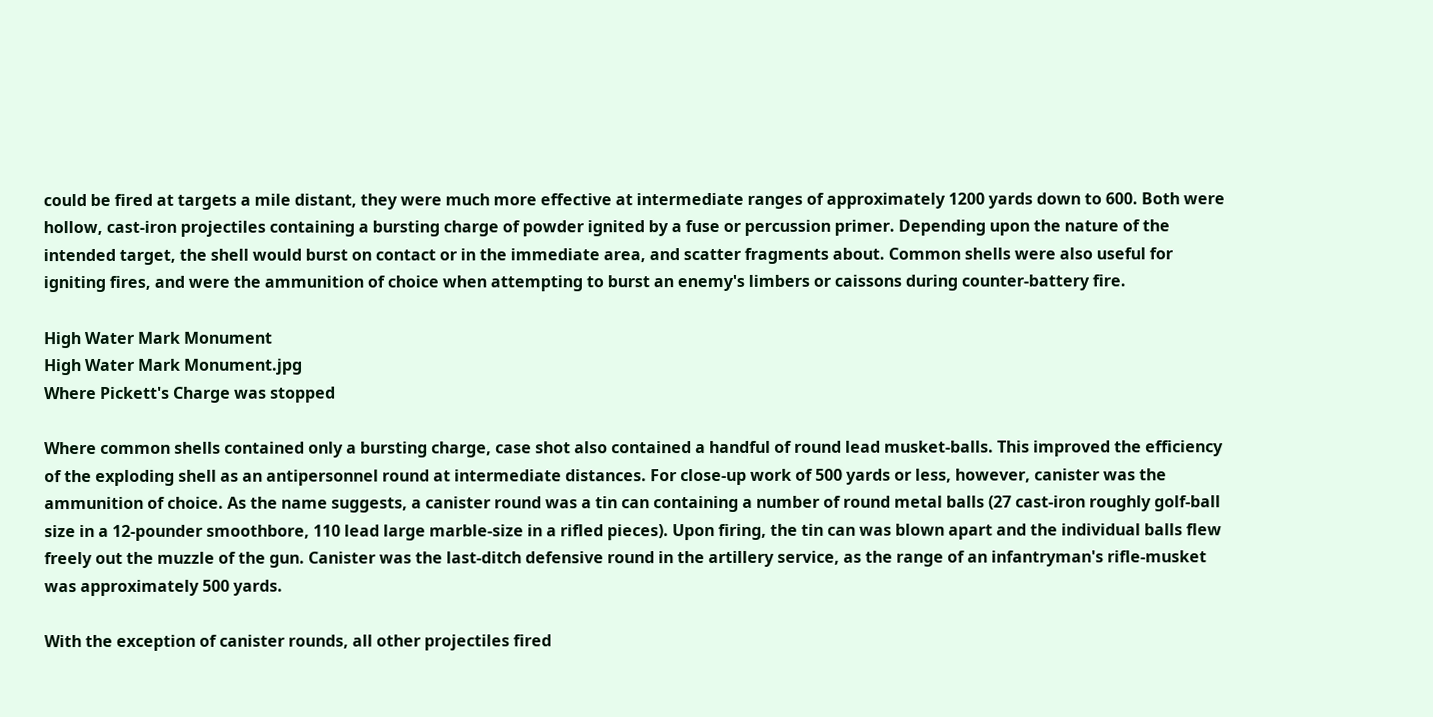could be fired at targets a mile distant, they were much more effective at intermediate ranges of approximately 1200 yards down to 600. Both were hollow, cast-iron projectiles containing a bursting charge of powder ignited by a fuse or percussion primer. Depending upon the nature of the intended target, the shell would burst on contact or in the immediate area, and scatter fragments about. Common shells were also useful for igniting fires, and were the ammunition of choice when attempting to burst an enemy's limbers or caissons during counter-battery fire.

High Water Mark Monument
High Water Mark Monument.jpg
Where Pickett's Charge was stopped

Where common shells contained only a bursting charge, case shot also contained a handful of round lead musket-balls. This improved the efficiency of the exploding shell as an antipersonnel round at intermediate distances. For close-up work of 500 yards or less, however, canister was the ammunition of choice. As the name suggests, a canister round was a tin can containing a number of round metal balls (27 cast-iron roughly golf-ball size in a 12-pounder smoothbore, 110 lead large marble-size in a rifled pieces). Upon firing, the tin can was blown apart and the individual balls flew freely out the muzzle of the gun. Canister was the last-ditch defensive round in the artillery service, as the range of an infantryman's rifle-musket was approximately 500 yards.

With the exception of canister rounds, all other projectiles fired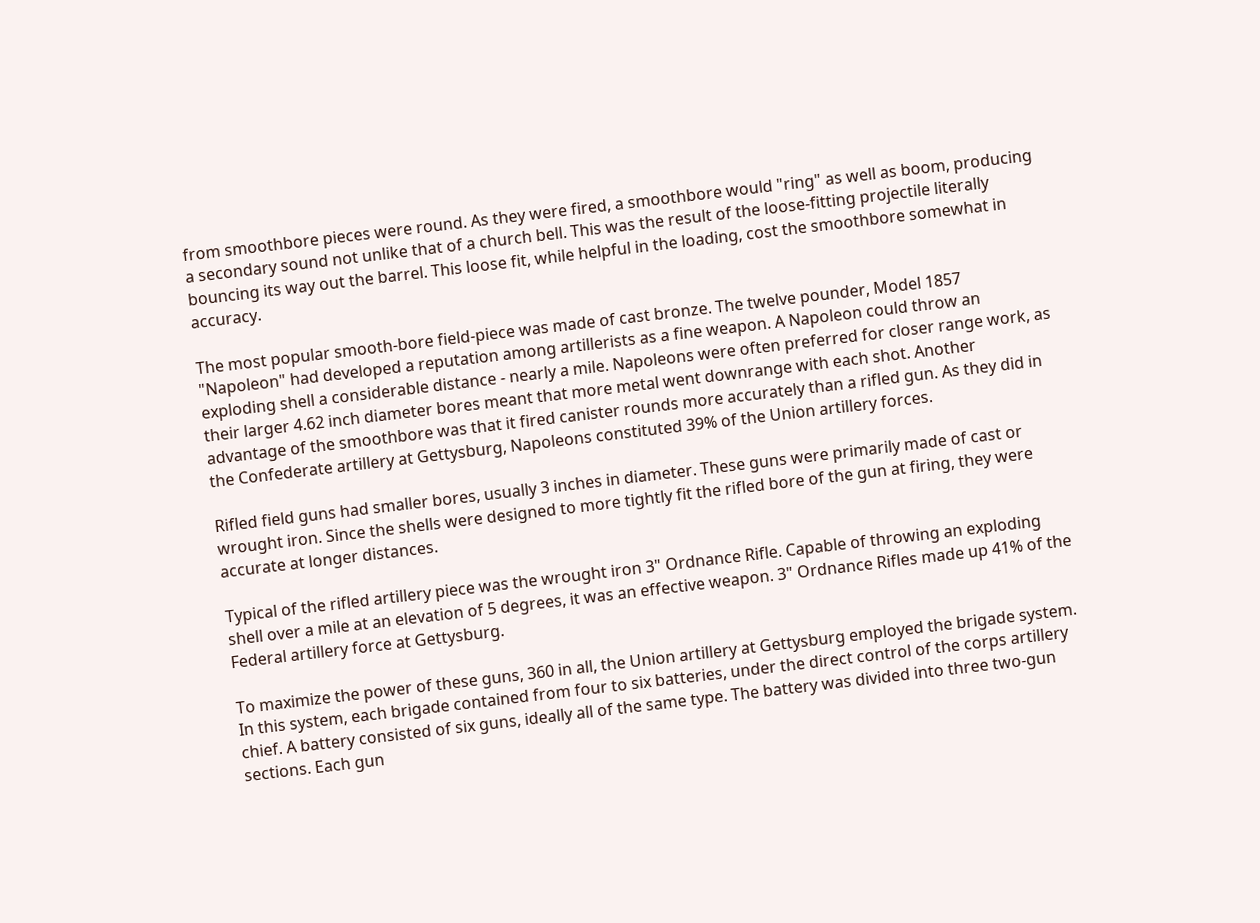from smoothbore pieces were round. As they were fired, a smoothbore would "ring" as well as boom, producing a secondary sound not unlike that of a church bell. This was the result of the loose-fitting projectile literally bouncing its way out the barrel. This loose fit, while helpful in the loading, cost the smoothbore somewhat in accuracy.

The most popular smooth-bore field-piece was made of cast bronze. The twelve pounder, Model 1857 "Napoleon" had developed a reputation among artillerists as a fine weapon. A Napoleon could throw an exploding shell a considerable distance - nearly a mile. Napoleons were often preferred for closer range work, as their larger 4.62 inch diameter bores meant that more metal went downrange with each shot. Another advantage of the smoothbore was that it fired canister rounds more accurately than a rifled gun. As they did in the Confederate artillery at Gettysburg, Napoleons constituted 39% of the Union artillery forces.

Rifled field guns had smaller bores, usually 3 inches in diameter. These guns were primarily made of cast or wrought iron. Since the shells were designed to more tightly fit the rifled bore of the gun at firing, they were accurate at longer distances.

Typical of the rifled artillery piece was the wrought iron 3" Ordnance Rifle. Capable of throwing an exploding shell over a mile at an elevation of 5 degrees, it was an effective weapon. 3" Ordnance Rifles made up 41% of the Federal artillery force at Gettysburg.

To maximize the power of these guns, 360 in all, the Union artillery at Gettysburg employed the brigade system. In this system, each brigade contained from four to six batteries, under the direct control of the corps artillery chief. A battery consisted of six guns, ideally all of the same type. The battery was divided into three two-gun sections. Each gun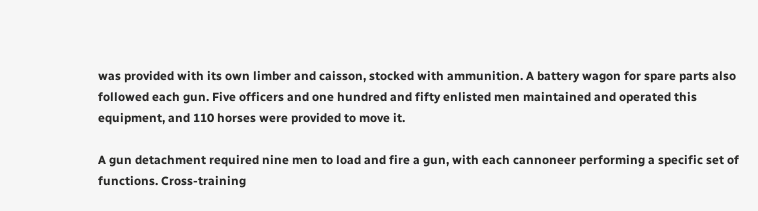was provided with its own limber and caisson, stocked with ammunition. A battery wagon for spare parts also followed each gun. Five officers and one hundred and fifty enlisted men maintained and operated this equipment, and 110 horses were provided to move it.

A gun detachment required nine men to load and fire a gun, with each cannoneer performing a specific set of functions. Cross-training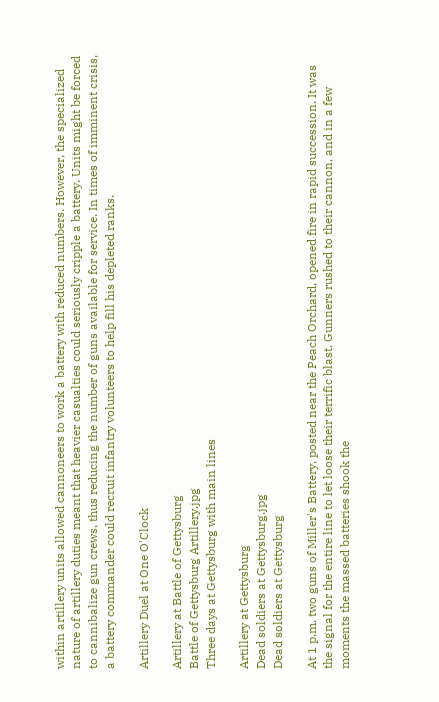within artillery units allowed cannoneers to work a battery with reduced numbers. However, the specialized nature of artillery duties meant that heavier casualties could seriously cripple a battery. Units might be forced to cannibalize gun crews, thus reducing the number of guns available for service. In times of imminent crisis, a battery commander could recruit infantry volunteers to help fill his depleted ranks.

Artillery Duel at One O'Clock

Artillery at Battle of Gettysburg
Battle of Gettysburg Artillery.jpg
Three days at Gettysburg with main lines

Artillery at Gettysburg
Dead soldiers at Gettysburg.jpg
Dead soldiers at Gettysburg

At 1 p.m. two guns of Miller's Battery, posted near the Peach Orchard, opened fire in rapid succession. It was the signal for the entire line to let loose their terrific blast. Gunners rushed to their cannon, and in a few moments the massed batteries shook the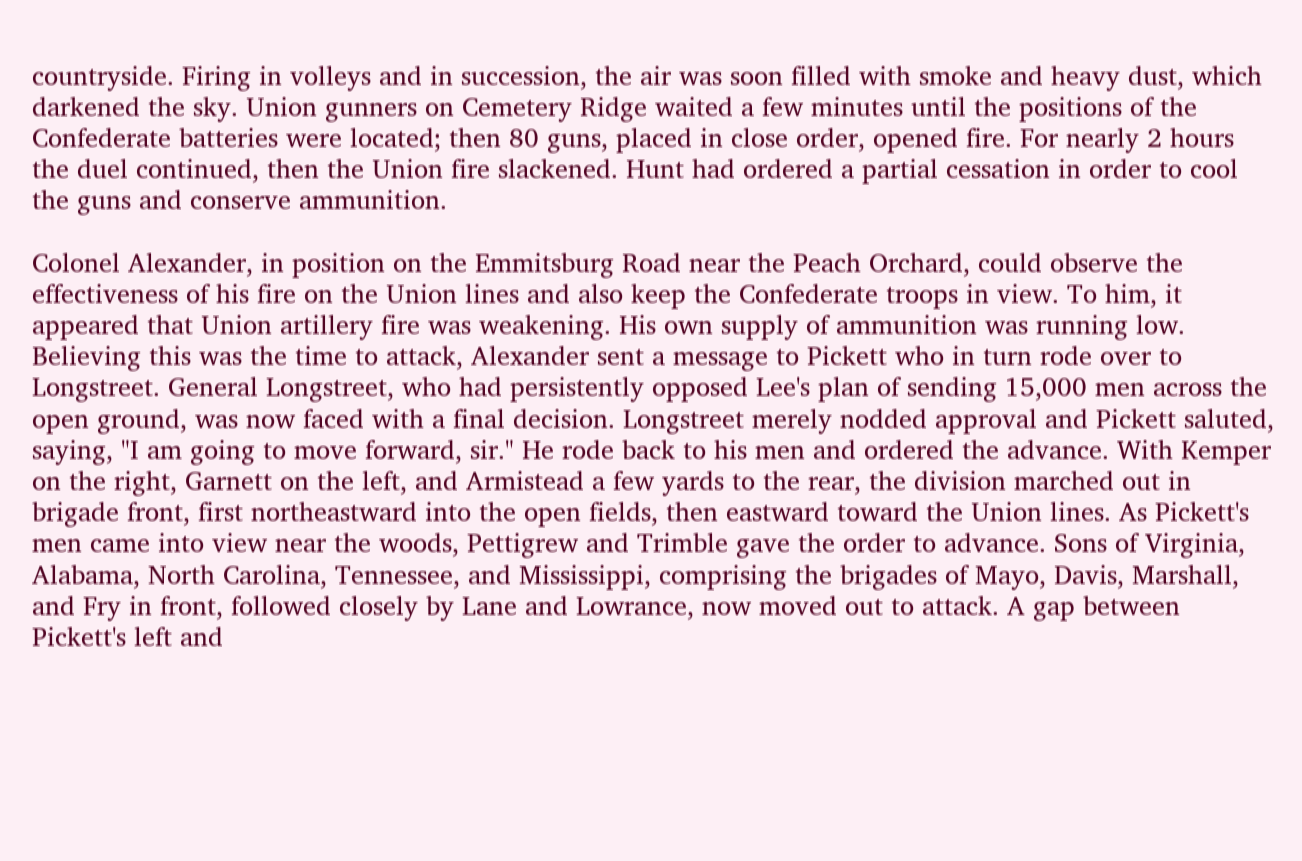countryside. Firing in volleys and in succession, the air was soon filled with smoke and heavy dust, which darkened the sky. Union gunners on Cemetery Ridge waited a few minutes until the positions of the Confederate batteries were located; then 80 guns, placed in close order, opened fire. For nearly 2 hours the duel continued, then the Union fire slackened. Hunt had ordered a partial cessation in order to cool the guns and conserve ammunition.

Colonel Alexander, in position on the Emmitsburg Road near the Peach Orchard, could observe the effectiveness of his fire on the Union lines and also keep the Confederate troops in view. To him, it appeared that Union artillery fire was weakening. His own supply of ammunition was running low. Believing this was the time to attack, Alexander sent a message to Pickett who in turn rode over to Longstreet. General Longstreet, who had persistently opposed Lee's plan of sending 15,000 men across the open ground, was now faced with a final decision. Longstreet merely nodded approval and Pickett saluted, saying, "I am going to move forward, sir." He rode back to his men and ordered the advance. With Kemper on the right, Garnett on the left, and Armistead a few yards to the rear, the division marched out in brigade front, first northeastward into the open fields, then eastward toward the Union lines. As Pickett's men came into view near the woods, Pettigrew and Trimble gave the order to advance. Sons of Virginia, Alabama, North Carolina, Tennessee, and Mississippi, comprising the brigades of Mayo, Davis, Marshall, and Fry in front, followed closely by Lane and Lowrance, now moved out to attack. A gap between Pickett's left and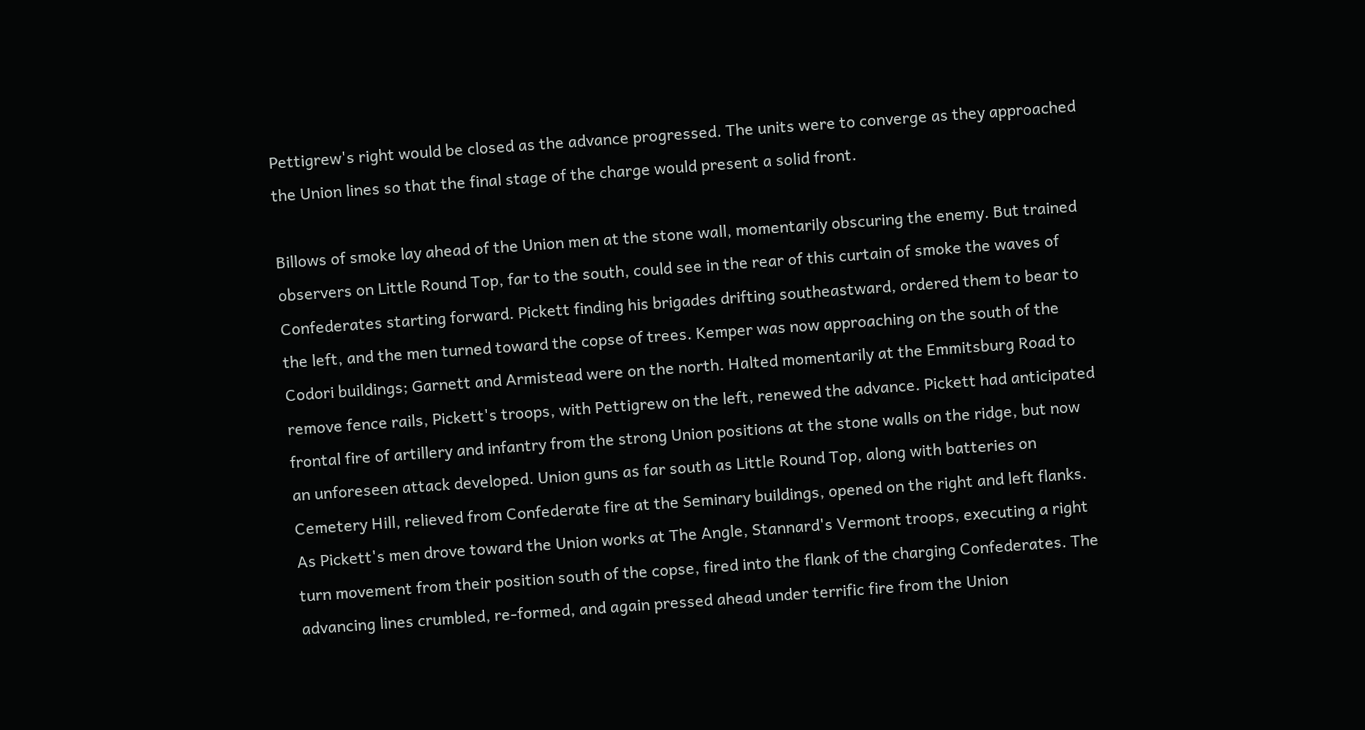Pettigrew's right would be closed as the advance progressed. The units were to converge as they approached the Union lines so that the final stage of the charge would present a solid front.

Billows of smoke lay ahead of the Union men at the stone wall, momentarily obscuring the enemy. But trained observers on Little Round Top, far to the south, could see in the rear of this curtain of smoke the waves of Confederates starting forward. Pickett finding his brigades drifting southeastward, ordered them to bear to the left, and the men turned toward the copse of trees. Kemper was now approaching on the south of the Codori buildings; Garnett and Armistead were on the north. Halted momentarily at the Emmitsburg Road to remove fence rails, Pickett's troops, with Pettigrew on the left, renewed the advance. Pickett had anticipated frontal fire of artillery and infantry from the strong Union positions at the stone walls on the ridge, but now an unforeseen attack developed. Union guns as far south as Little Round Top, along with batteries on Cemetery Hill, relieved from Confederate fire at the Seminary buildings, opened on the right and left flanks. As Pickett's men drove toward the Union works at The Angle, Stannard's Vermont troops, executing a right turn movement from their position south of the copse, fired into the flank of the charging Confederates. The advancing lines crumbled, re-formed, and again pressed ahead under terrific fire from the Union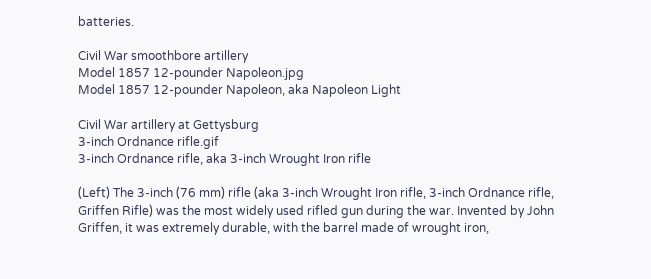batteries.

Civil War smoothbore artillery
Model 1857 12-pounder Napoleon.jpg
Model 1857 12-pounder Napoleon, aka Napoleon Light

Civil War artillery at Gettysburg
3-inch Ordnance rifle.gif
3-inch Ordnance rifle, aka 3-inch Wrought Iron rifle

(Left) The 3-inch (76 mm) rifle (aka 3-inch Wrought Iron rifle, 3-inch Ordnance rifle, Griffen Rifle) was the most widely used rifled gun during the war. Invented by John Griffen, it was extremely durable, with the barrel made of wrought iron,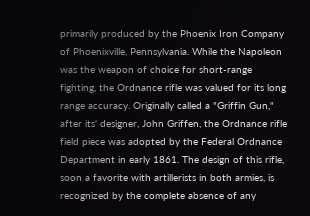primarily produced by the Phoenix Iron Company of Phoenixville, Pennsylvania. While the Napoleon was the weapon of choice for short-range fighting, the Ordnance rifle was valued for its long range accuracy. Originally called a "Griffin Gun," after its' designer, John Griffen, the Ordnance rifle field piece was adopted by the Federal Ordnance Department in early 1861. The design of this rifle, soon a favorite with artillerists in both armies, is recognized by the complete absence of any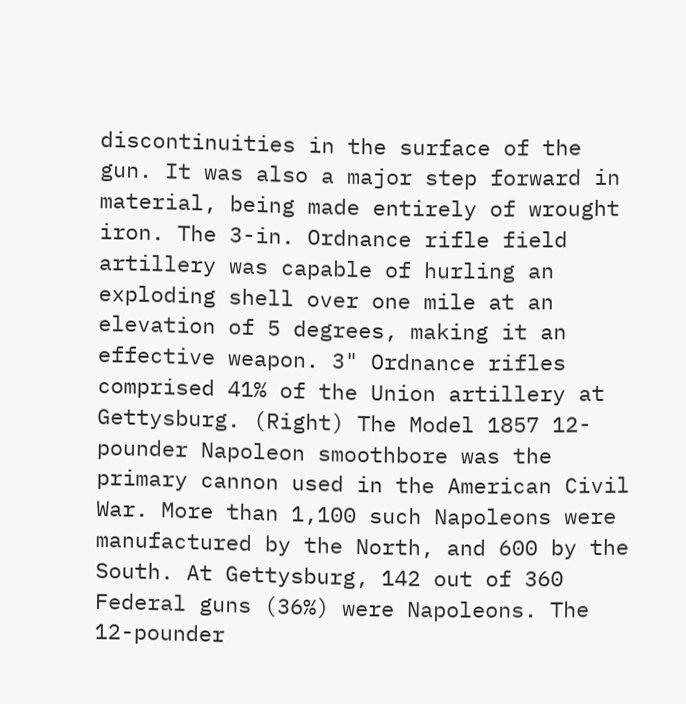discontinuities in the surface of the gun. It was also a major step forward in material, being made entirely of wrought iron. The 3-in. Ordnance rifle field artillery was capable of hurling an exploding shell over one mile at an elevation of 5 degrees, making it an effective weapon. 3" Ordnance rifles comprised 41% of the Union artillery at Gettysburg. (Right) The Model 1857 12-pounder Napoleon smoothbore was the primary cannon used in the American Civil War. More than 1,100 such Napoleons were manufactured by the North, and 600 by the South. At Gettysburg, 142 out of 360 Federal guns (36%) were Napoleons. The 12-pounder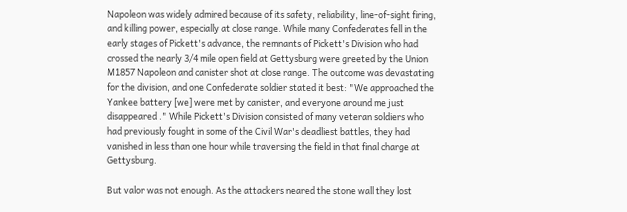Napoleon was widely admired because of its safety, reliability, line-of-sight firing, and killing power, especially at close range. While many Confederates fell in the early stages of Pickett's advance, the remnants of Pickett's Division who had crossed the nearly 3/4 mile open field at Gettysburg were greeted by the Union M1857 Napoleon and canister shot at close range. The outcome was devastating for the division, and one Confederate soldier stated it best: "We approached the Yankee battery [we] were met by canister, and everyone around me just disappeared ." While Pickett's Division consisted of many veteran soldiers who had previously fought in some of the Civil War's deadliest battles, they had vanished in less than one hour while traversing the field in that final charge at Gettysburg.

But valor was not enough. As the attackers neared the stone wall they lost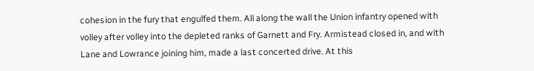cohesion in the fury that engulfed them. All along the wall the Union infantry opened with volley after volley into the depleted ranks of Garnett and Fry. Armistead closed in, and with Lane and Lowrance joining him, made a last concerted drive. At this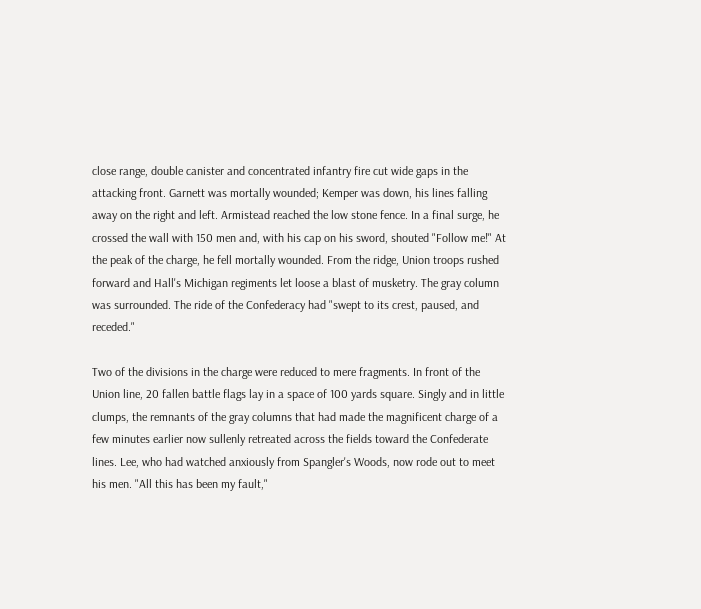close range, double canister and concentrated infantry fire cut wide gaps in the attacking front. Garnett was mortally wounded; Kemper was down, his lines falling away on the right and left. Armistead reached the low stone fence. In a final surge, he crossed the wall with 150 men and, with his cap on his sword, shouted "Follow me!" At the peak of the charge, he fell mortally wounded. From the ridge, Union troops rushed forward and Hall's Michigan regiments let loose a blast of musketry. The gray column was surrounded. The ride of the Confederacy had "swept to its crest, paused, and receded."

Two of the divisions in the charge were reduced to mere fragments. In front of the Union line, 20 fallen battle flags lay in a space of 100 yards square. Singly and in little clumps, the remnants of the gray columns that had made the magnificent charge of a few minutes earlier now sullenly retreated across the fields toward the Confederate lines. Lee, who had watched anxiously from Spangler's Woods, now rode out to meet his men. "All this has been my fault,"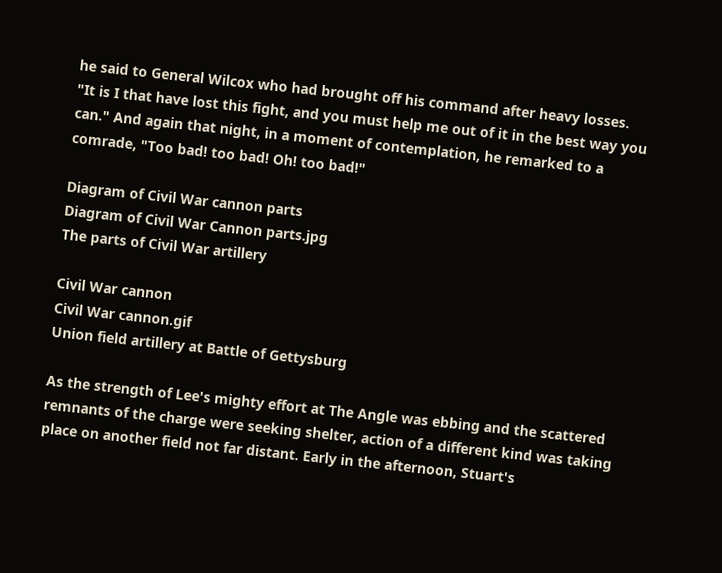he said to General Wilcox who had brought off his command after heavy losses. "It is I that have lost this fight, and you must help me out of it in the best way you can." And again that night, in a moment of contemplation, he remarked to a comrade, "Too bad! too bad! Oh! too bad!"

Diagram of Civil War cannon parts
Diagram of Civil War Cannon parts.jpg
The parts of Civil War artillery

Civil War cannon
Civil War cannon.gif
Union field artillery at Battle of Gettysburg

As the strength of Lee's mighty effort at The Angle was ebbing and the scattered remnants of the charge were seeking shelter, action of a different kind was taking place on another field not far distant. Early in the afternoon, Stuart's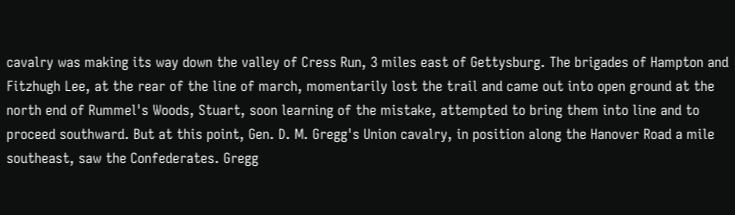cavalry was making its way down the valley of Cress Run, 3 miles east of Gettysburg. The brigades of Hampton and Fitzhugh Lee, at the rear of the line of march, momentarily lost the trail and came out into open ground at the north end of Rummel's Woods, Stuart, soon learning of the mistake, attempted to bring them into line and to proceed southward. But at this point, Gen. D. M. Gregg's Union cavalry, in position along the Hanover Road a mile southeast, saw the Confederates. Gregg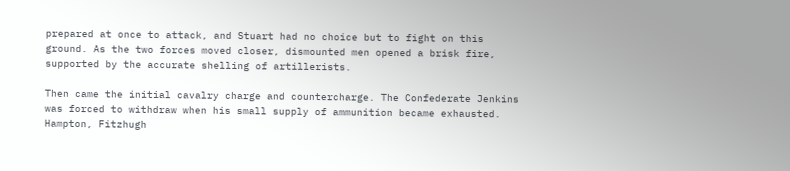prepared at once to attack, and Stuart had no choice but to fight on this ground. As the two forces moved closer, dismounted men opened a brisk fire, supported by the accurate shelling of artillerists.

Then came the initial cavalry charge and countercharge. The Confederate Jenkins was forced to withdraw when his small supply of ammunition became exhausted. Hampton, Fitzhugh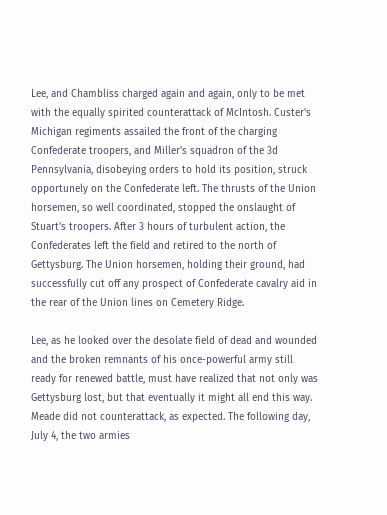Lee, and Chambliss charged again and again, only to be met with the equally spirited counterattack of McIntosh. Custer's Michigan regiments assailed the front of the charging Confederate troopers, and Miller's squadron of the 3d Pennsylvania, disobeying orders to hold its position, struck opportunely on the Confederate left. The thrusts of the Union horsemen, so well coordinated, stopped the onslaught of Stuart's troopers. After 3 hours of turbulent action, the Confederates left the field and retired to the north of Gettysburg. The Union horsemen, holding their ground, had successfully cut off any prospect of Confederate cavalry aid in the rear of the Union lines on Cemetery Ridge.

Lee, as he looked over the desolate field of dead and wounded and the broken remnants of his once-powerful army still ready for renewed battle, must have realized that not only was Gettysburg lost, but that eventually it might all end this way. Meade did not counterattack, as expected. The following day, July 4, the two armies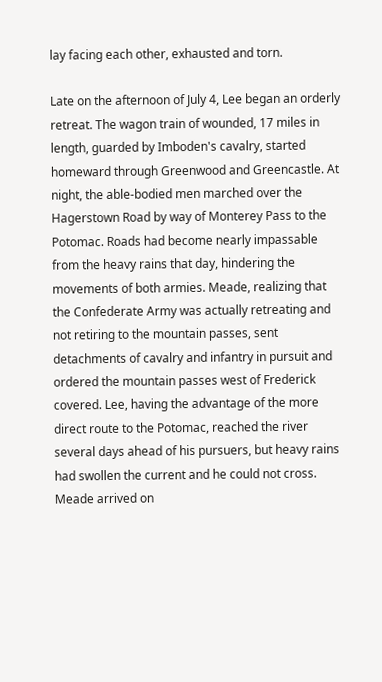lay facing each other, exhausted and torn.

Late on the afternoon of July 4, Lee began an orderly retreat. The wagon train of wounded, 17 miles in length, guarded by Imboden's cavalry, started homeward through Greenwood and Greencastle. At night, the able-bodied men marched over the Hagerstown Road by way of Monterey Pass to the Potomac. Roads had become nearly impassable from the heavy rains that day, hindering the movements of both armies. Meade, realizing that the Confederate Army was actually retreating and not retiring to the mountain passes, sent detachments of cavalry and infantry in pursuit and ordered the mountain passes west of Frederick covered. Lee, having the advantage of the more direct route to the Potomac, reached the river several days ahead of his pursuers, but heavy rains had swollen the current and he could not cross. Meade arrived on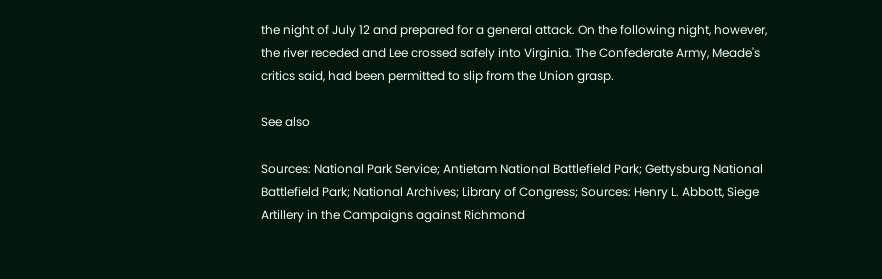the night of July 12 and prepared for a general attack. On the following night, however, the river receded and Lee crossed safely into Virginia. The Confederate Army, Meade's critics said, had been permitted to slip from the Union grasp.

See also

Sources: National Park Service; Antietam National Battlefield Park; Gettysburg National Battlefield Park; National Archives; Library of Congress; Sources: Henry L. Abbott, Siege Artillery in the Campaigns against Richmond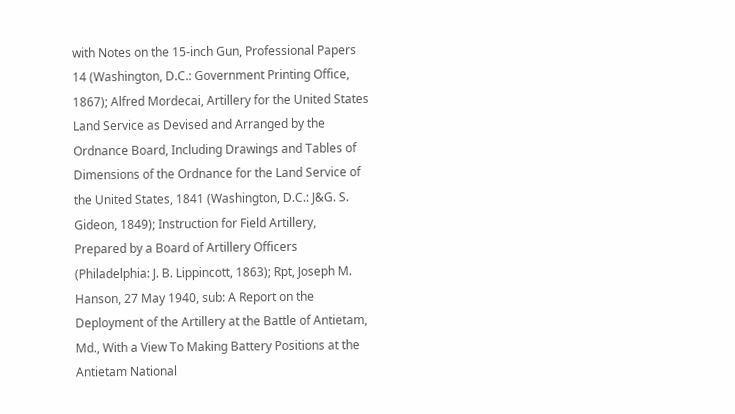with Notes on the 15-inch Gun, Professional Papers 14 (Washington, D.C.: Government Printing Office, 1867); Alfred Mordecai, Artillery for the United States Land Service as Devised and Arranged by the Ordnance Board, Including Drawings and Tables of Dimensions of the Ordnance for the Land Service of the United States, 1841 (Washington, D.C.: J&G. S. Gideon, 1849); Instruction for Field Artillery, Prepared by a Board of Artillery Officers (Philadelphia: J. B. Lippincott, 1863); Rpt, Joseph M. Hanson, 27 May 1940, sub: A Report on the Deployment of the Artillery at the Battle of Antietam, Md., With a View To Making Battery Positions at the Antietam National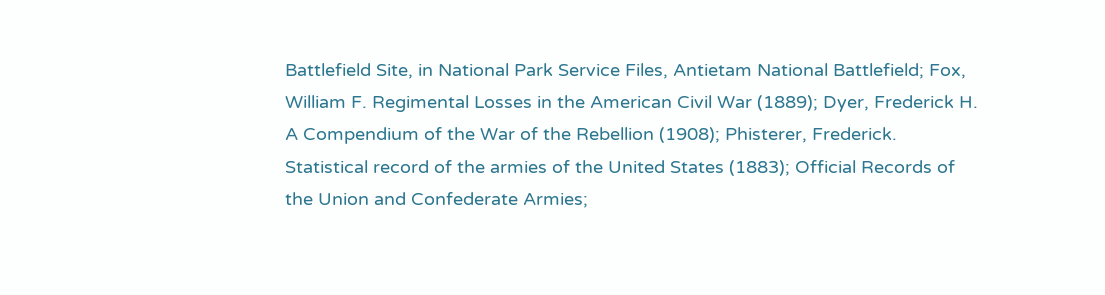Battlefield Site, in National Park Service Files, Antietam National Battlefield; Fox, William F. Regimental Losses in the American Civil War (1889); Dyer, Frederick H. A Compendium of the War of the Rebellion (1908); Phisterer, Frederick. Statistical record of the armies of the United States (1883); Official Records of the Union and Confederate Armies;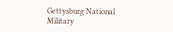Gettysburg National Military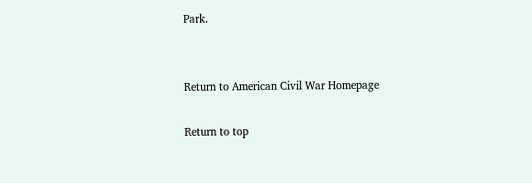Park.


Return to American Civil War Homepage

Return to top